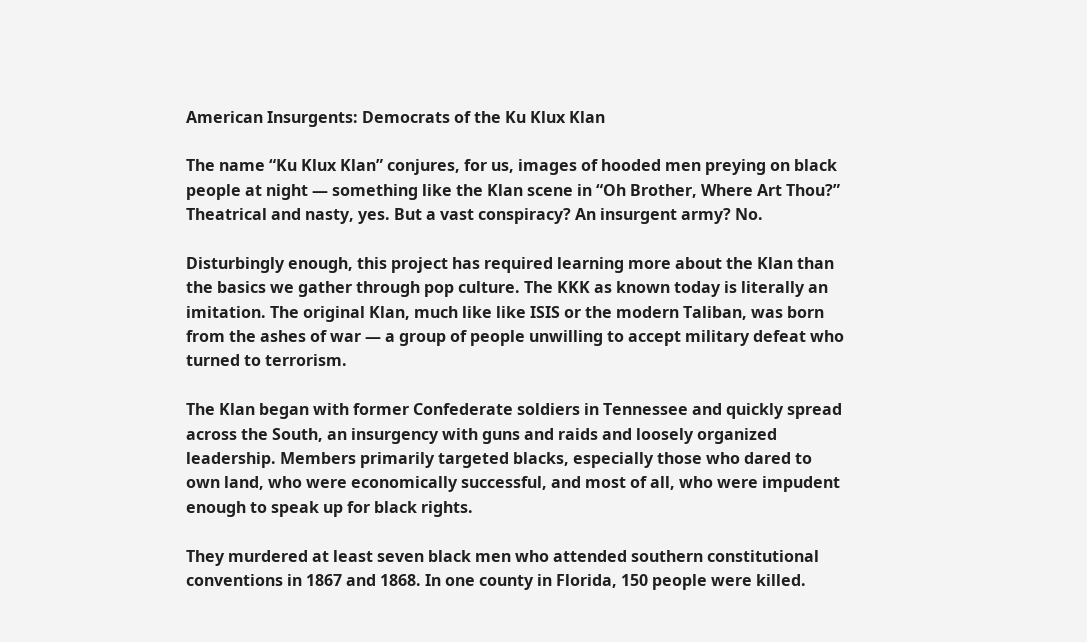American Insurgents: Democrats of the Ku Klux Klan

The name “Ku Klux Klan” conjures, for us, images of hooded men preying on black people at night — something like the Klan scene in “Oh Brother, Where Art Thou?” Theatrical and nasty, yes. But a vast conspiracy? An insurgent army? No.

Disturbingly enough, this project has required learning more about the Klan than the basics we gather through pop culture. The KKK as known today is literally an imitation. The original Klan, much like like ISIS or the modern Taliban, was born from the ashes of war — a group of people unwilling to accept military defeat who turned to terrorism.

The Klan began with former Confederate soldiers in Tennessee and quickly spread across the South, an insurgency with guns and raids and loosely organized leadership. Members primarily targeted blacks, especially those who dared to own land, who were economically successful, and most of all, who were impudent enough to speak up for black rights.

They murdered at least seven black men who attended southern constitutional conventions in 1867 and 1868. In one county in Florida, 150 people were killed.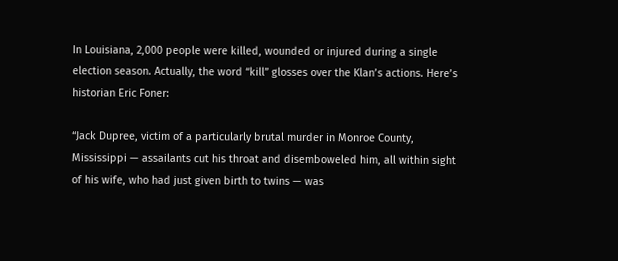In Louisiana, 2,000 people were killed, wounded or injured during a single election season. Actually, the word “kill” glosses over the Klan’s actions. Here’s historian Eric Foner:

“Jack Dupree, victim of a particularly brutal murder in Monroe County, Mississippi — assailants cut his throat and disemboweled him, all within sight of his wife, who had just given birth to twins — was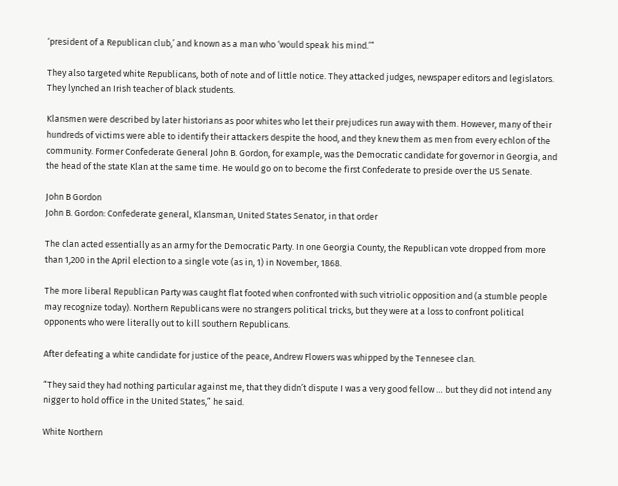‘president of a Republican club,’ and known as a man who ‘would speak his mind.’”

They also targeted white Republicans, both of note and of little notice. They attacked judges, newspaper editors and legislators. They lynched an Irish teacher of black students.

Klansmen were described by later historians as poor whites who let their prejudices run away with them. However, many of their hundreds of victims were able to identify their attackers despite the hood, and they knew them as men from every echlon of the community. Former Confederate General John B. Gordon, for example, was the Democratic candidate for governor in Georgia, and the head of the state Klan at the same time. He would go on to become the first Confederate to preside over the US Senate.

John B Gordon
John B. Gordon: Confederate general, Klansman, United States Senator, in that order

The clan acted essentially as an army for the Democratic Party. In one Georgia County, the Republican vote dropped from more than 1,200 in the April election to a single vote (as in, 1) in November, 1868.

The more liberal Republican Party was caught flat footed when confronted with such vitriolic opposition and (a stumble people may recognize today). Northern Republicans were no strangers political tricks, but they were at a loss to confront political opponents who were literally out to kill southern Republicans.

After defeating a white candidate for justice of the peace, Andrew Flowers was whipped by the Tennesee clan.

“They said they had nothing particular against me, that they didn’t dispute I was a very good fellow … but they did not intend any nigger to hold office in the United States,” he said.

White Northern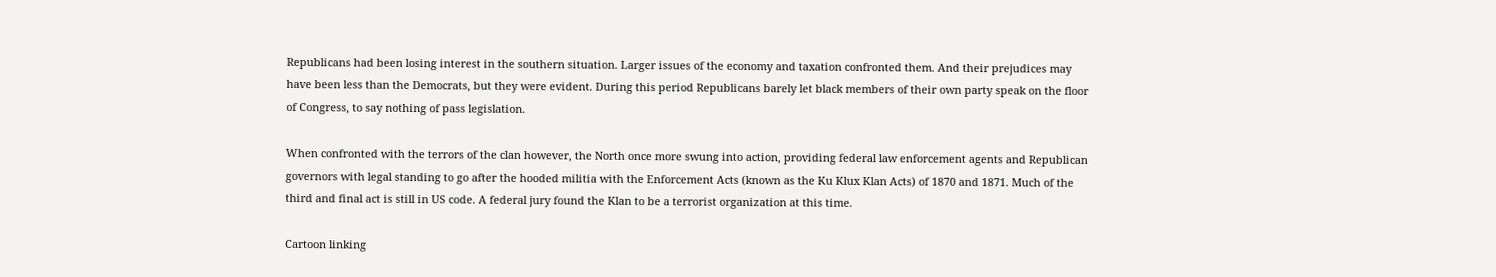Republicans had been losing interest in the southern situation. Larger issues of the economy and taxation confronted them. And their prejudices may have been less than the Democrats, but they were evident. During this period Republicans barely let black members of their own party speak on the floor of Congress, to say nothing of pass legislation.

When confronted with the terrors of the clan however, the North once more swung into action, providing federal law enforcement agents and Republican governors with legal standing to go after the hooded militia with the Enforcement Acts (known as the Ku Klux Klan Acts) of 1870 and 1871. Much of the third and final act is still in US code. A federal jury found the Klan to be a terrorist organization at this time.

Cartoon linking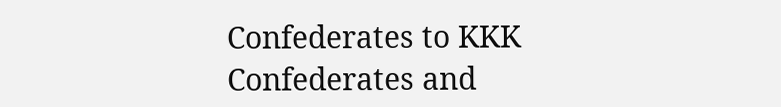Confederates to KKK
Confederates and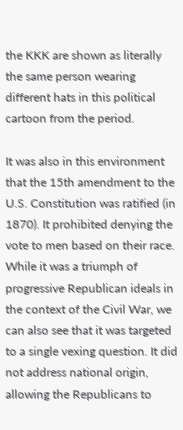the KKK are shown as literally the same person wearing different hats in this political cartoon from the period.

It was also in this environment that the 15th amendment to the U.S. Constitution was ratified (in 1870). It prohibited denying the vote to men based on their race. While it was a triumph of progressive Republican ideals in the context of the Civil War, we can also see that it was targeted to a single vexing question. It did not address national origin, allowing the Republicans to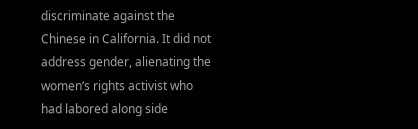discriminate against the Chinese in California. It did not address gender, alienating the women’s rights activist who had labored along side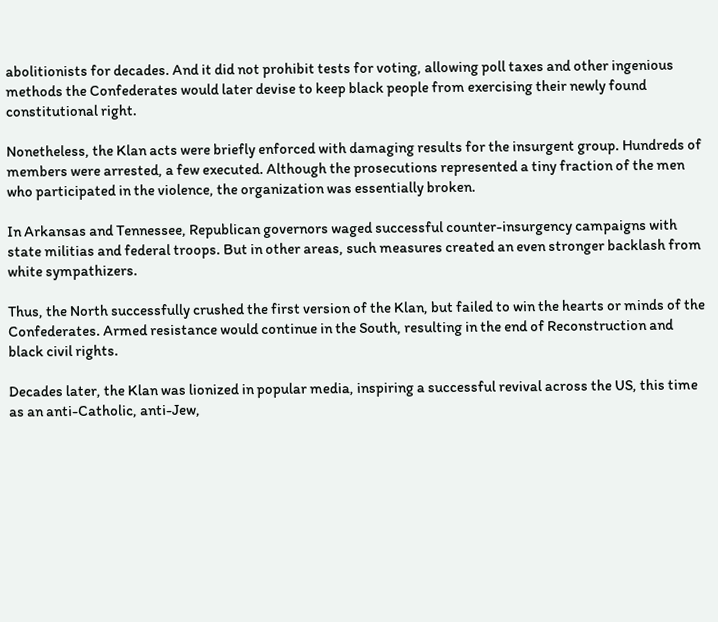abolitionists for decades. And it did not prohibit tests for voting, allowing poll taxes and other ingenious methods the Confederates would later devise to keep black people from exercising their newly found constitutional right.

Nonetheless, the Klan acts were briefly enforced with damaging results for the insurgent group. Hundreds of members were arrested, a few executed. Although the prosecutions represented a tiny fraction of the men who participated in the violence, the organization was essentially broken.

In Arkansas and Tennessee, Republican governors waged successful counter-insurgency campaigns with state militias and federal troops. But in other areas, such measures created an even stronger backlash from white sympathizers.

Thus, the North successfully crushed the first version of the Klan, but failed to win the hearts or minds of the Confederates. Armed resistance would continue in the South, resulting in the end of Reconstruction and black civil rights.

Decades later, the Klan was lionized in popular media, inspiring a successful revival across the US, this time as an anti-Catholic, anti-Jew,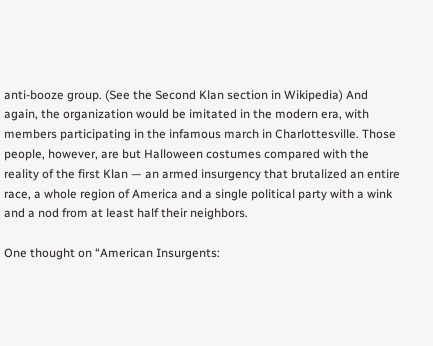anti-booze group. (See the Second Klan section in Wikipedia) And again, the organization would be imitated in the modern era, with members participating in the infamous march in Charlottesville. Those people, however, are but Halloween costumes compared with the reality of the first Klan — an armed insurgency that brutalized an entire race, a whole region of America and a single political party with a wink and a nod from at least half their neighbors.

One thought on “American Insurgents: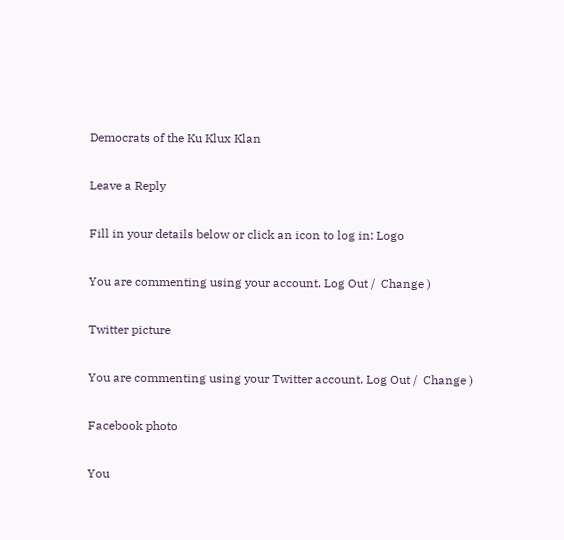Democrats of the Ku Klux Klan

Leave a Reply

Fill in your details below or click an icon to log in: Logo

You are commenting using your account. Log Out /  Change )

Twitter picture

You are commenting using your Twitter account. Log Out /  Change )

Facebook photo

You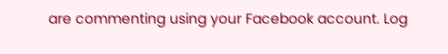are commenting using your Facebook account. Log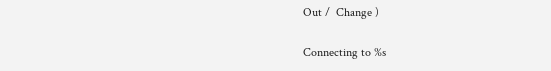Out /  Change )

Connecting to %s